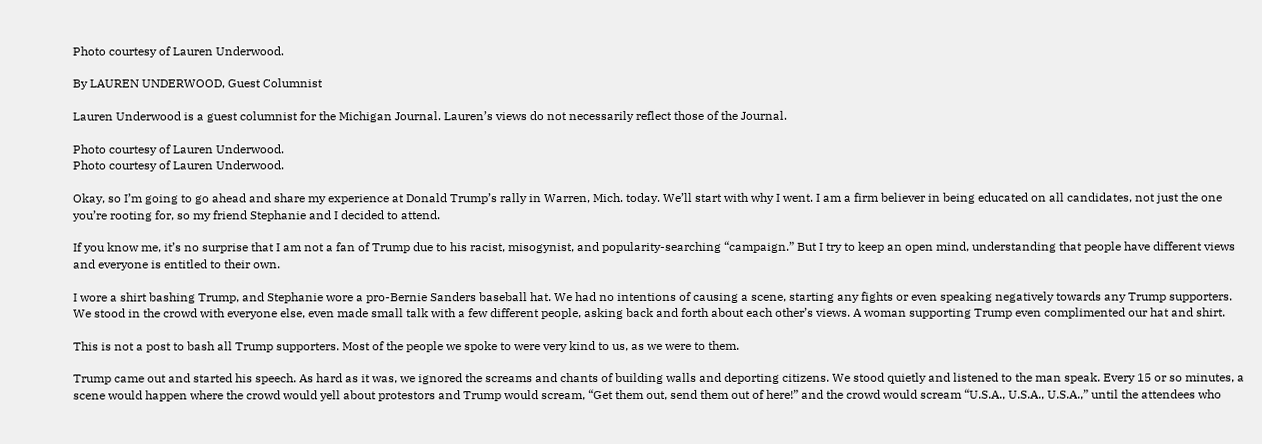Photo courtesy of Lauren Underwood.

By LAUREN UNDERWOOD, Guest Columnist

Lauren Underwood is a guest columnist for the Michigan Journal. Lauren’s views do not necessarily reflect those of the Journal.

Photo courtesy of Lauren Underwood.
Photo courtesy of Lauren Underwood.

Okay, so I’m going to go ahead and share my experience at Donald Trump’s rally in Warren, Mich. today. We’ll start with why I went. I am a firm believer in being educated on all candidates, not just the one you’re rooting for, so my friend Stephanie and I decided to attend.

If you know me, it’s no surprise that I am not a fan of Trump due to his racist, misogynist, and popularity-searching “campaign.” But I try to keep an open mind, understanding that people have different views and everyone is entitled to their own.

I wore a shirt bashing Trump, and Stephanie wore a pro-Bernie Sanders baseball hat. We had no intentions of causing a scene, starting any fights or even speaking negatively towards any Trump supporters. We stood in the crowd with everyone else, even made small talk with a few different people, asking back and forth about each other’s views. A woman supporting Trump even complimented our hat and shirt.

This is not a post to bash all Trump supporters. Most of the people we spoke to were very kind to us, as we were to them.

Trump came out and started his speech. As hard as it was, we ignored the screams and chants of building walls and deporting citizens. We stood quietly and listened to the man speak. Every 15 or so minutes, a scene would happen where the crowd would yell about protestors and Trump would scream, “Get them out, send them out of here!” and the crowd would scream “U.S.A., U.S.A., U.S.A.,” until the attendees who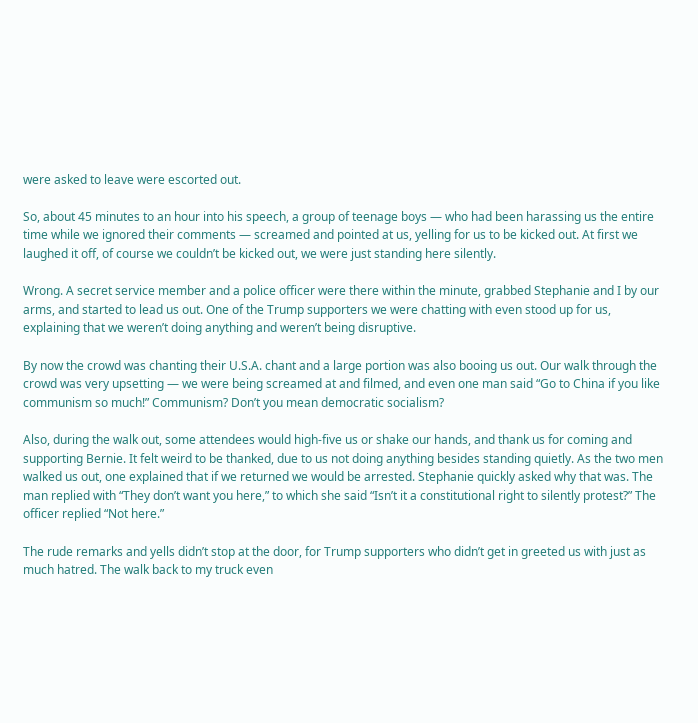were asked to leave were escorted out.

So, about 45 minutes to an hour into his speech, a group of teenage boys — who had been harassing us the entire time while we ignored their comments — screamed and pointed at us, yelling for us to be kicked out. At first we laughed it off, of course we couldn’t be kicked out, we were just standing here silently.

Wrong. A secret service member and a police officer were there within the minute, grabbed Stephanie and I by our arms, and started to lead us out. One of the Trump supporters we were chatting with even stood up for us, explaining that we weren’t doing anything and weren’t being disruptive.

By now the crowd was chanting their U.S.A. chant and a large portion was also booing us out. Our walk through the crowd was very upsetting — we were being screamed at and filmed, and even one man said “Go to China if you like communism so much!” Communism? Don’t you mean democratic socialism?

Also, during the walk out, some attendees would high-five us or shake our hands, and thank us for coming and supporting Bernie. It felt weird to be thanked, due to us not doing anything besides standing quietly. As the two men walked us out, one explained that if we returned we would be arrested. Stephanie quickly asked why that was. The man replied with “They don’t want you here,” to which she said “Isn’t it a constitutional right to silently protest?” The officer replied “Not here.”

The rude remarks and yells didn’t stop at the door, for Trump supporters who didn’t get in greeted us with just as much hatred. The walk back to my truck even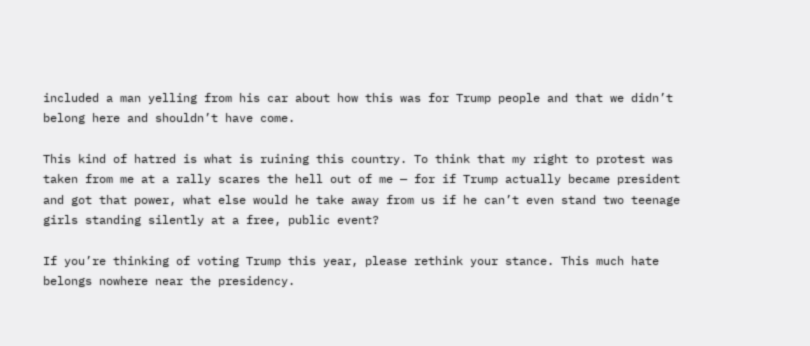included a man yelling from his car about how this was for Trump people and that we didn’t belong here and shouldn’t have come.

This kind of hatred is what is ruining this country. To think that my right to protest was taken from me at a rally scares the hell out of me — for if Trump actually became president and got that power, what else would he take away from us if he can’t even stand two teenage girls standing silently at a free, public event?

If you’re thinking of voting Trump this year, please rethink your stance. This much hate belongs nowhere near the presidency.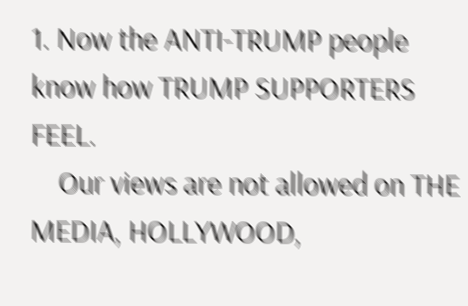1. Now the ANTI-TRUMP people know how TRUMP SUPPORTERS FEEL.
    Our views are not allowed on THE MEDIA, HOLLYWOOD,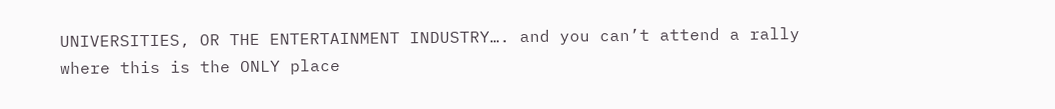UNIVERSITIES, OR THE ENTERTAINMENT INDUSTRY…. and you can’t attend a rally where this is the ONLY place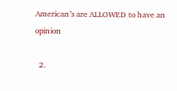American’s are ALLOWED to have an opinion

  2.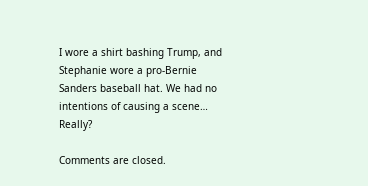I wore a shirt bashing Trump, and Stephanie wore a pro-Bernie Sanders baseball hat. We had no intentions of causing a scene… Really?

Comments are closed.